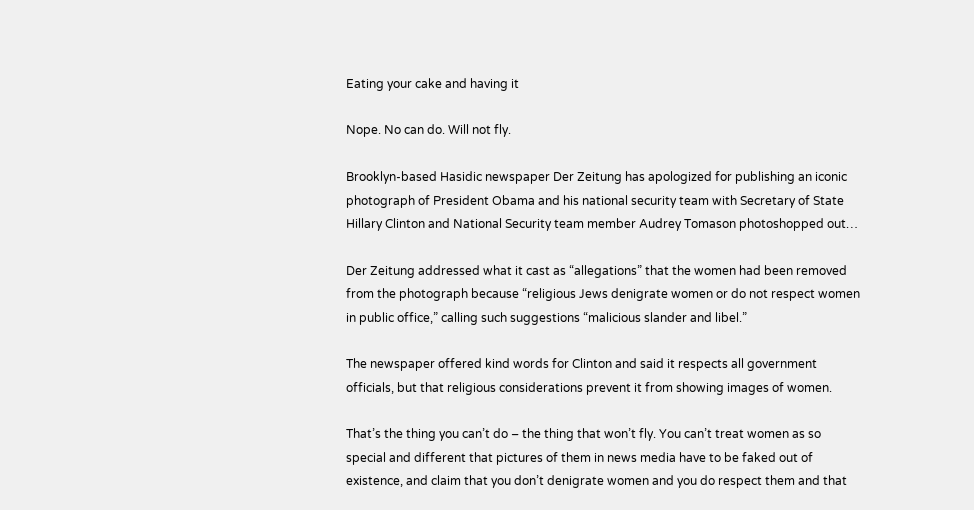Eating your cake and having it

Nope. No can do. Will not fly.

Brooklyn-based Hasidic newspaper Der Zeitung has apologized for publishing an iconic photograph of President Obama and his national security team with Secretary of State Hillary Clinton and National Security team member Audrey Tomason photoshopped out…

Der Zeitung addressed what it cast as “allegations” that the women had been removed from the photograph because “religious Jews denigrate women or do not respect women in public office,” calling such suggestions “malicious slander and libel.”

The newspaper offered kind words for Clinton and said it respects all government officials, but that religious considerations prevent it from showing images of women.

That’s the thing you can’t do – the thing that won’t fly. You can’t treat women as so special and different that pictures of them in news media have to be faked out of existence, and claim that you don’t denigrate women and you do respect them and that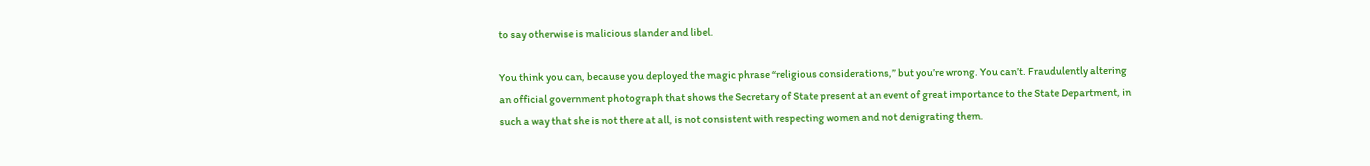to say otherwise is malicious slander and libel.

You think you can, because you deployed the magic phrase “religious considerations,” but you’re wrong. You can’t. Fraudulently altering an official government photograph that shows the Secretary of State present at an event of great importance to the State Department, in such a way that she is not there at all, is not consistent with respecting women and not denigrating them.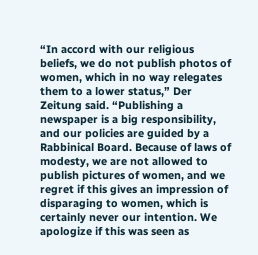“In accord with our religious beliefs, we do not publish photos of women, which in no way relegates them to a lower status,” Der Zeitung said. “Publishing a newspaper is a big responsibility, and our policies are guided by a Rabbinical Board. Because of laws of modesty, we are not allowed to publish pictures of women, and we regret if this gives an impression of disparaging to women, which is certainly never our intention. We apologize if this was seen as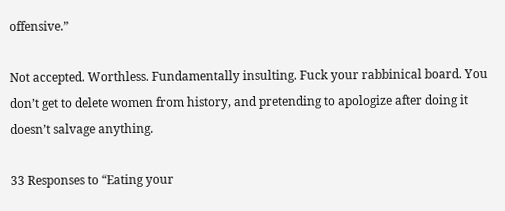offensive.”

Not accepted. Worthless. Fundamentally insulting. Fuck your rabbinical board. You don’t get to delete women from history, and pretending to apologize after doing it doesn’t salvage anything.

33 Responses to “Eating your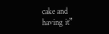cake and having it”